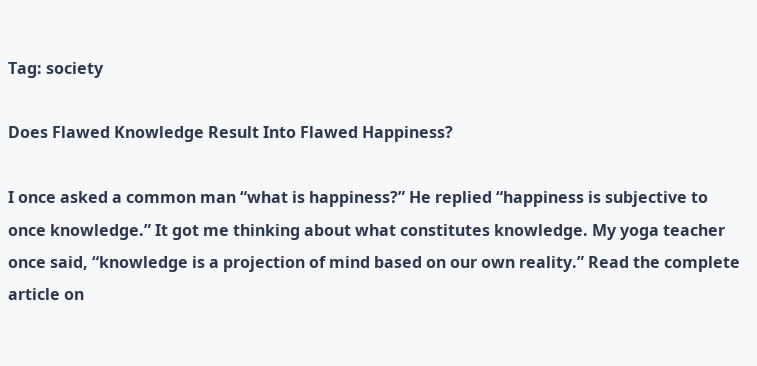Tag: society

Does Flawed Knowledge Result Into Flawed Happiness?

I once asked a common man “what is happiness?” He replied “happiness is subjective to once knowledge.” It got me thinking about what constitutes knowledge. My yoga teacher once said, “knowledge is a projection of mind based on our own reality.” Read the complete article on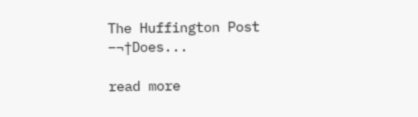The Huffington Post –¬†Does...

read more